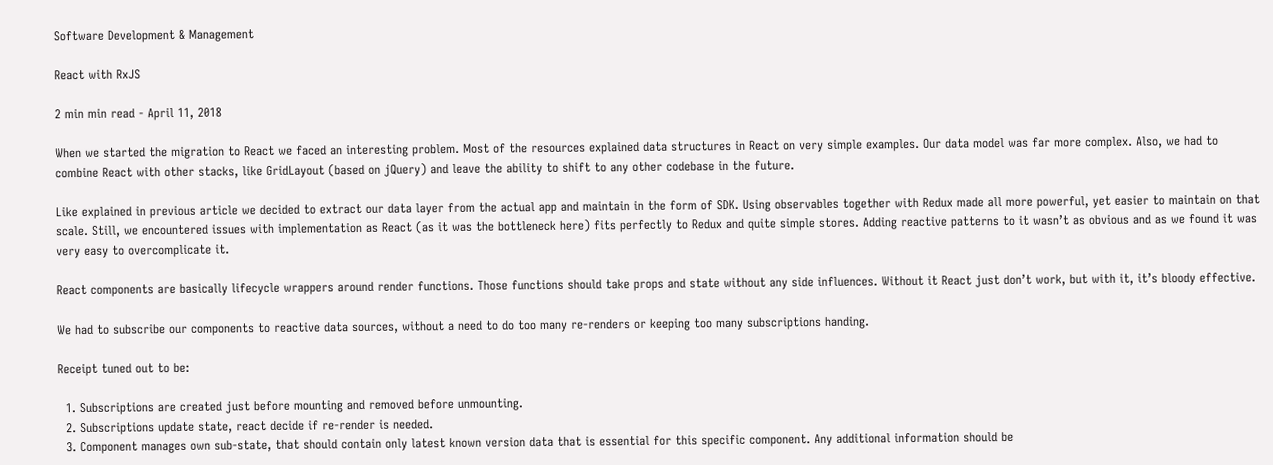Software Development & Management

React with RxJS

2 min min read - April 11, 2018

When we started the migration to React we faced an interesting problem. Most of the resources explained data structures in React on very simple examples. Our data model was far more complex. Also, we had to combine React with other stacks, like GridLayout (based on jQuery) and leave the ability to shift to any other codebase in the future.

Like explained in previous article we decided to extract our data layer from the actual app and maintain in the form of SDK. Using observables together with Redux made all more powerful, yet easier to maintain on that scale. Still, we encountered issues with implementation as React (as it was the bottleneck here) fits perfectly to Redux and quite simple stores. Adding reactive patterns to it wasn’t as obvious and as we found it was very easy to overcomplicate it.

React components are basically lifecycle wrappers around render functions. Those functions should take props and state without any side influences. Without it React just don’t work, but with it, it’s bloody effective.

We had to subscribe our components to reactive data sources, without a need to do too many re-renders or keeping too many subscriptions handing.

Receipt tuned out to be:

  1. Subscriptions are created just before mounting and removed before unmounting.
  2. Subscriptions update state, react decide if re-render is needed.
  3. Component manages own sub-state, that should contain only latest known version data that is essential for this specific component. Any additional information should be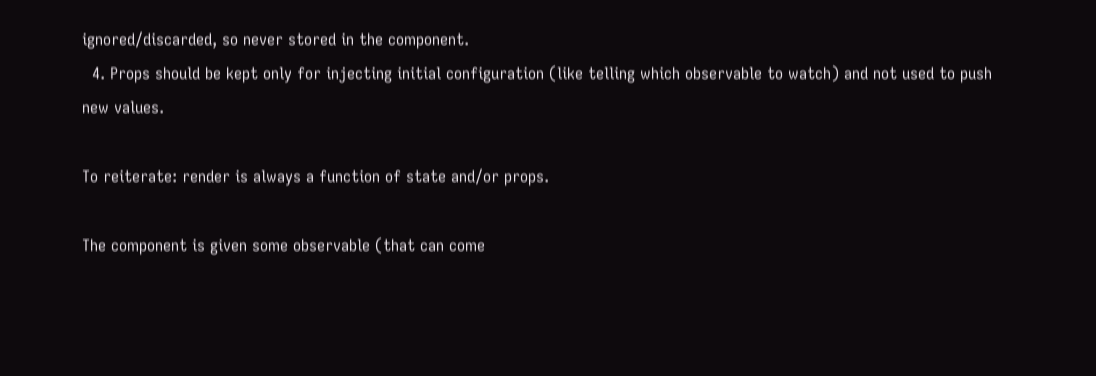ignored/discarded, so never stored in the component.
  4. Props should be kept only for injecting initial configuration (like telling which observable to watch) and not used to push new values.

To reiterate: render is always a function of state and/or props.

The component is given some observable (that can come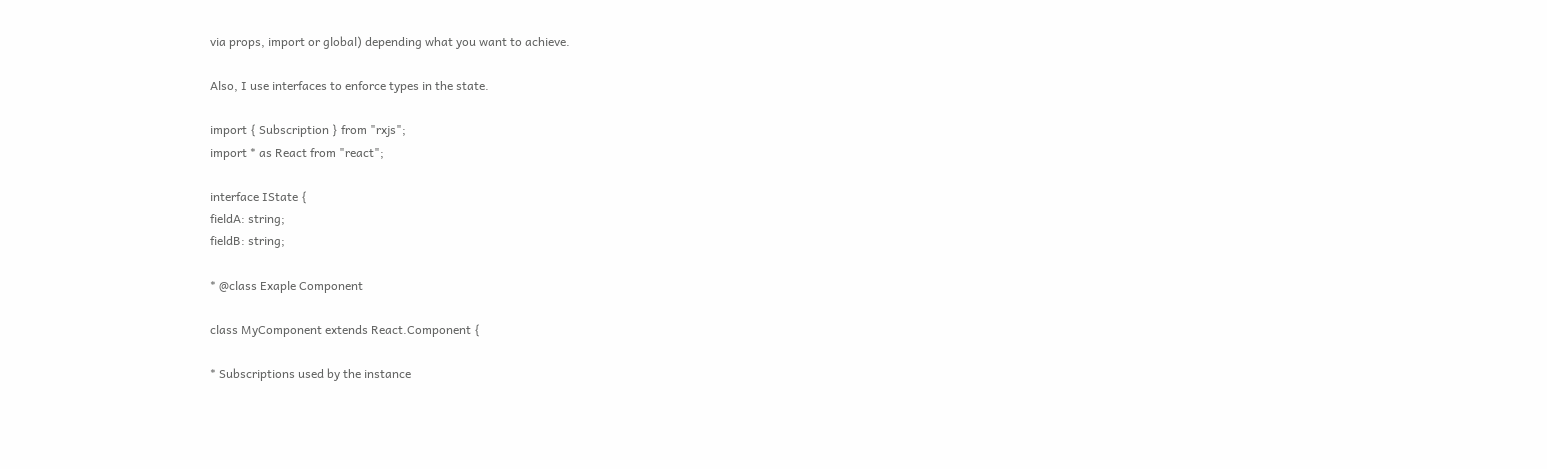via props, import or global) depending what you want to achieve.

Also, I use interfaces to enforce types in the state.

import { Subscription } from "rxjs";
import * as React from "react";

interface IState {
fieldA: string;
fieldB: string;

* @class Exaple Component

class MyComponent extends React.Component {

* Subscriptions used by the instance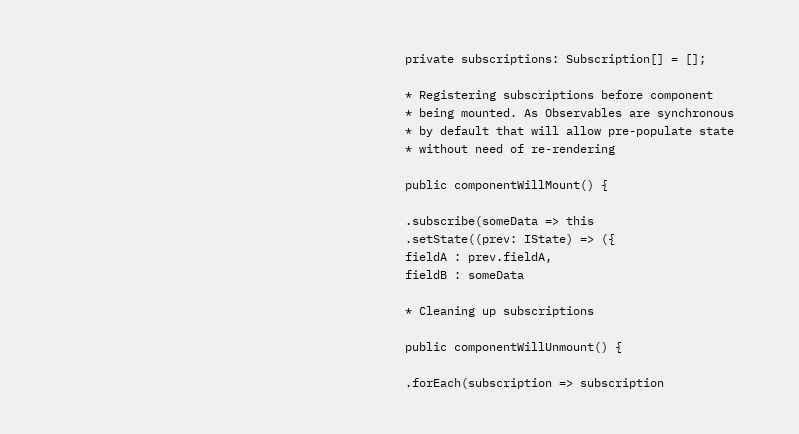private subscriptions: Subscription[] = [];

* Registering subscriptions before component
* being mounted. As Observables are synchronous
* by default that will allow pre-populate state
* without need of re-rendering

public componentWillMount() {

.subscribe(someData => this
.setState((prev: IState) => ({
fieldA : prev.fieldA,
fieldB : someData

* Cleaning up subscriptions

public componentWillUnmount() {

.forEach(subscription => subscription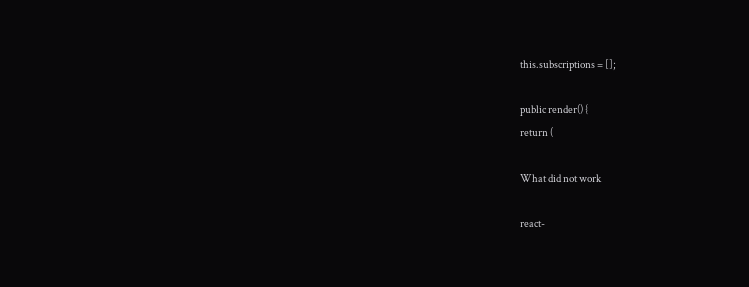this.subscriptions = [];

public render() {
return (

What did not work

react-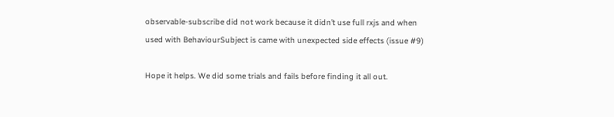observable-subscribe did not work because it didn’t use full rxjs and when used with BehaviourSubject is came with unexpected side effects (issue #9)

Hope it helps. We did some trials and fails before finding it all out.